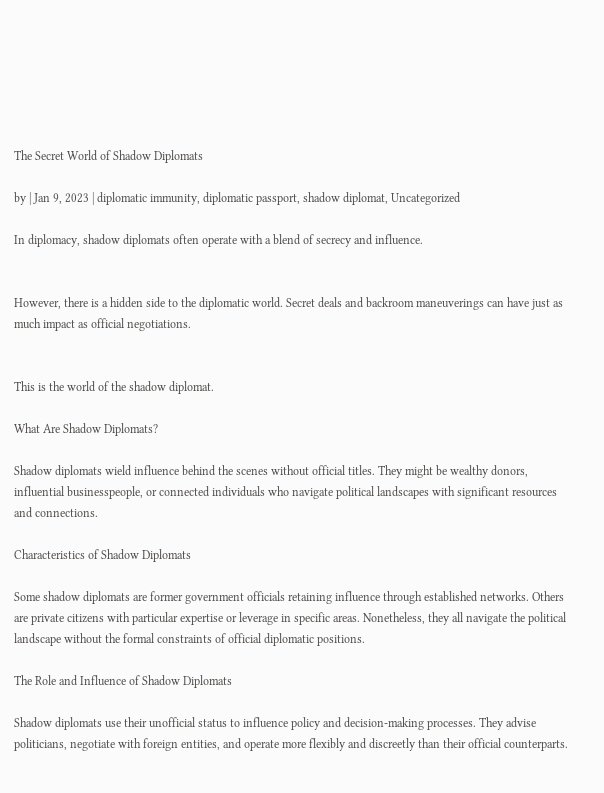The Secret World of Shadow Diplomats

by | Jan 9, 2023 | diplomatic immunity, diplomatic passport, shadow diplomat, Uncategorized

In diplomacy, shadow diplomats often operate with a blend of secrecy and influence.


However, there is a hidden side to the diplomatic world. Secret deals and backroom maneuverings can have just as much impact as official negotiations.


This is the world of the shadow diplomat.

What Are Shadow Diplomats?

Shadow diplomats wield influence behind the scenes without official titles. They might be wealthy donors, influential businesspeople, or connected individuals who navigate political landscapes with significant resources and connections.

Characteristics of Shadow Diplomats

Some shadow diplomats are former government officials retaining influence through established networks. Others are private citizens with particular expertise or leverage in specific areas. Nonetheless, they all navigate the political landscape without the formal constraints of official diplomatic positions.

The Role and Influence of Shadow Diplomats

Shadow diplomats use their unofficial status to influence policy and decision-making processes. They advise politicians, negotiate with foreign entities, and operate more flexibly and discreetly than their official counterparts.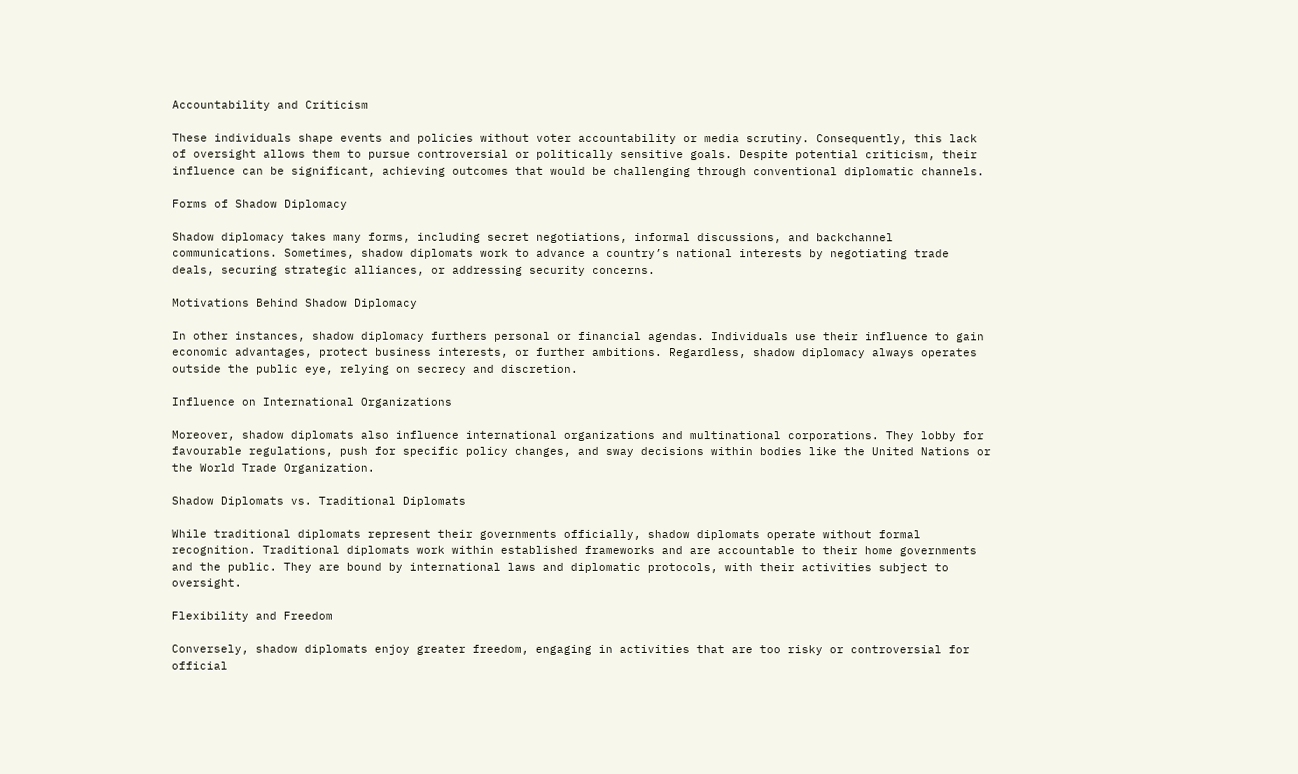Accountability and Criticism

These individuals shape events and policies without voter accountability or media scrutiny. Consequently, this lack of oversight allows them to pursue controversial or politically sensitive goals. Despite potential criticism, their influence can be significant, achieving outcomes that would be challenging through conventional diplomatic channels.

Forms of Shadow Diplomacy

Shadow diplomacy takes many forms, including secret negotiations, informal discussions, and backchannel communications. Sometimes, shadow diplomats work to advance a country’s national interests by negotiating trade deals, securing strategic alliances, or addressing security concerns.

Motivations Behind Shadow Diplomacy

In other instances, shadow diplomacy furthers personal or financial agendas. Individuals use their influence to gain economic advantages, protect business interests, or further ambitions. Regardless, shadow diplomacy always operates outside the public eye, relying on secrecy and discretion.

Influence on International Organizations

Moreover, shadow diplomats also influence international organizations and multinational corporations. They lobby for favourable regulations, push for specific policy changes, and sway decisions within bodies like the United Nations or the World Trade Organization.

Shadow Diplomats vs. Traditional Diplomats

While traditional diplomats represent their governments officially, shadow diplomats operate without formal recognition. Traditional diplomats work within established frameworks and are accountable to their home governments and the public. They are bound by international laws and diplomatic protocols, with their activities subject to oversight.

Flexibility and Freedom

Conversely, shadow diplomats enjoy greater freedom, engaging in activities that are too risky or controversial for official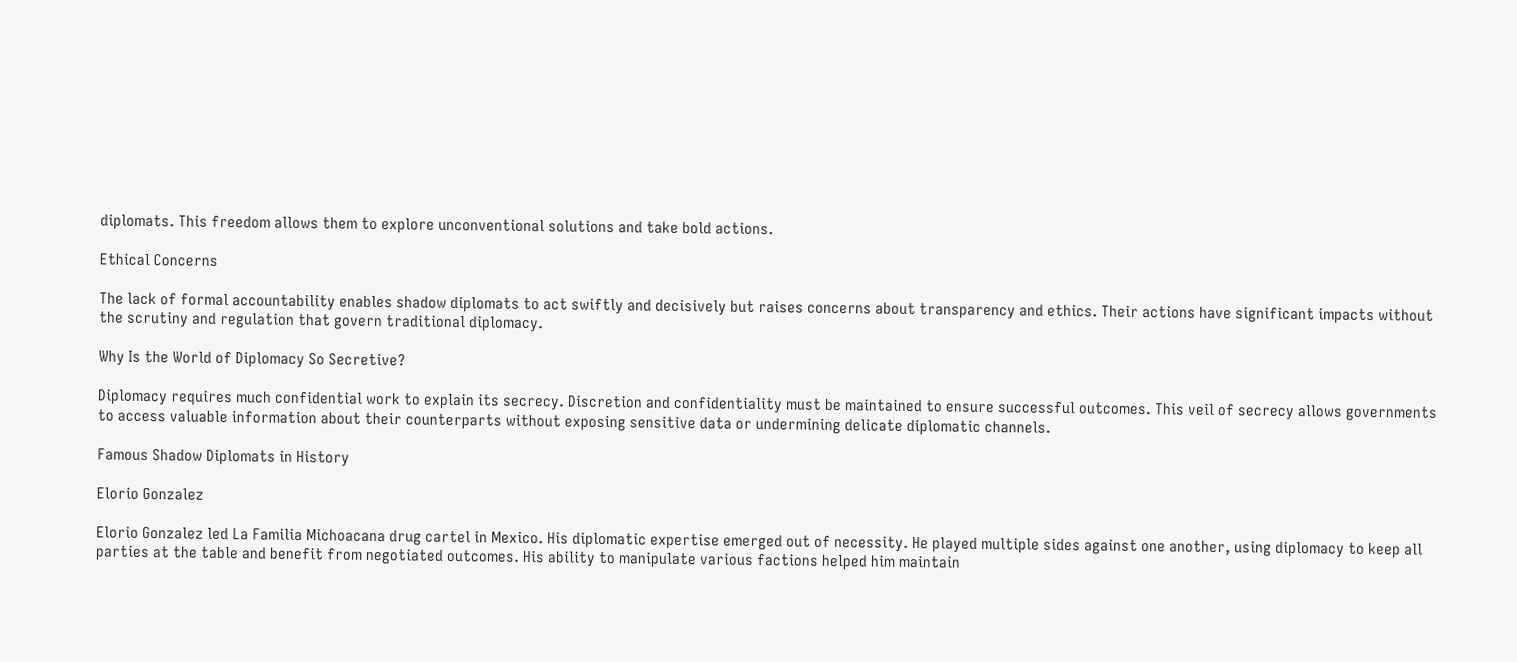diplomats. This freedom allows them to explore unconventional solutions and take bold actions.

Ethical Concerns

The lack of formal accountability enables shadow diplomats to act swiftly and decisively but raises concerns about transparency and ethics. Their actions have significant impacts without the scrutiny and regulation that govern traditional diplomacy.

Why Is the World of Diplomacy So Secretive?

Diplomacy requires much confidential work to explain its secrecy. Discretion and confidentiality must be maintained to ensure successful outcomes. This veil of secrecy allows governments to access valuable information about their counterparts without exposing sensitive data or undermining delicate diplomatic channels.

Famous Shadow Diplomats in History

Elorio Gonzalez

Elorio Gonzalez led La Familia Michoacana drug cartel in Mexico. His diplomatic expertise emerged out of necessity. He played multiple sides against one another, using diplomacy to keep all parties at the table and benefit from negotiated outcomes. His ability to manipulate various factions helped him maintain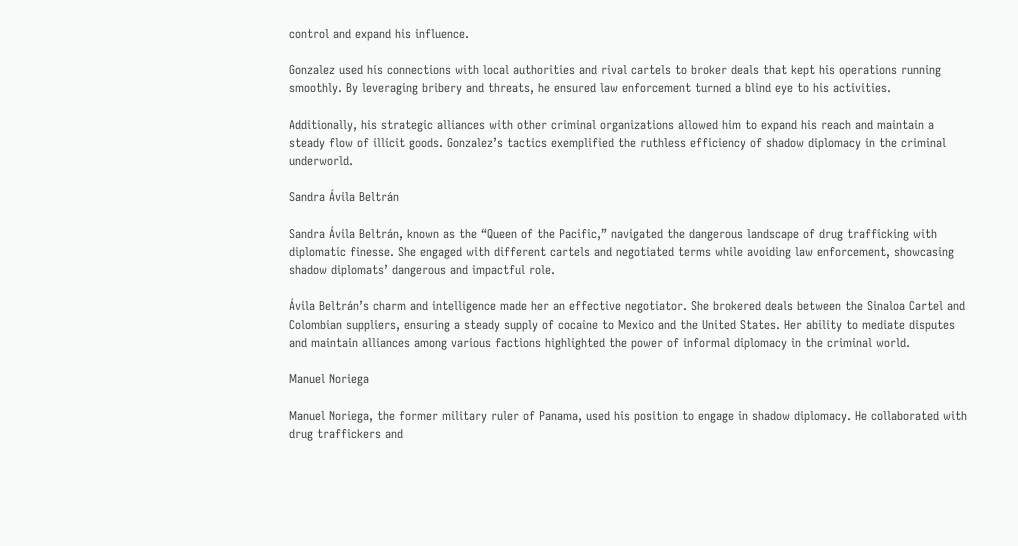control and expand his influence.

Gonzalez used his connections with local authorities and rival cartels to broker deals that kept his operations running smoothly. By leveraging bribery and threats, he ensured law enforcement turned a blind eye to his activities.

Additionally, his strategic alliances with other criminal organizations allowed him to expand his reach and maintain a steady flow of illicit goods. Gonzalez’s tactics exemplified the ruthless efficiency of shadow diplomacy in the criminal underworld.

Sandra Ávila Beltrán

Sandra Ávila Beltrán, known as the “Queen of the Pacific,” navigated the dangerous landscape of drug trafficking with diplomatic finesse. She engaged with different cartels and negotiated terms while avoiding law enforcement, showcasing shadow diplomats’ dangerous and impactful role.

Ávila Beltrán’s charm and intelligence made her an effective negotiator. She brokered deals between the Sinaloa Cartel and Colombian suppliers, ensuring a steady supply of cocaine to Mexico and the United States. Her ability to mediate disputes and maintain alliances among various factions highlighted the power of informal diplomacy in the criminal world.

Manuel Noriega

Manuel Noriega, the former military ruler of Panama, used his position to engage in shadow diplomacy. He collaborated with drug traffickers and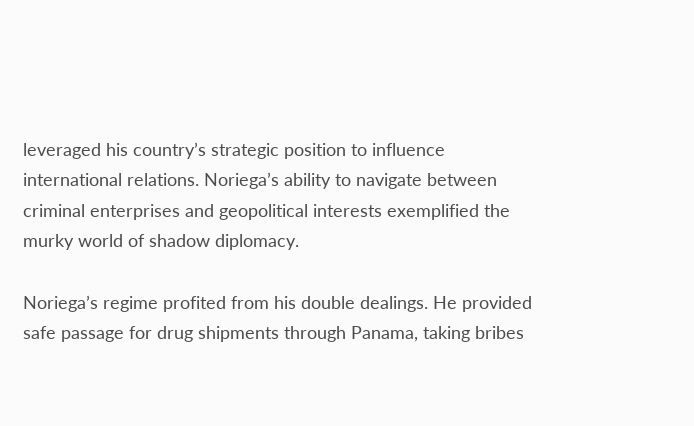leveraged his country’s strategic position to influence international relations. Noriega’s ability to navigate between criminal enterprises and geopolitical interests exemplified the murky world of shadow diplomacy.

Noriega’s regime profited from his double dealings. He provided safe passage for drug shipments through Panama, taking bribes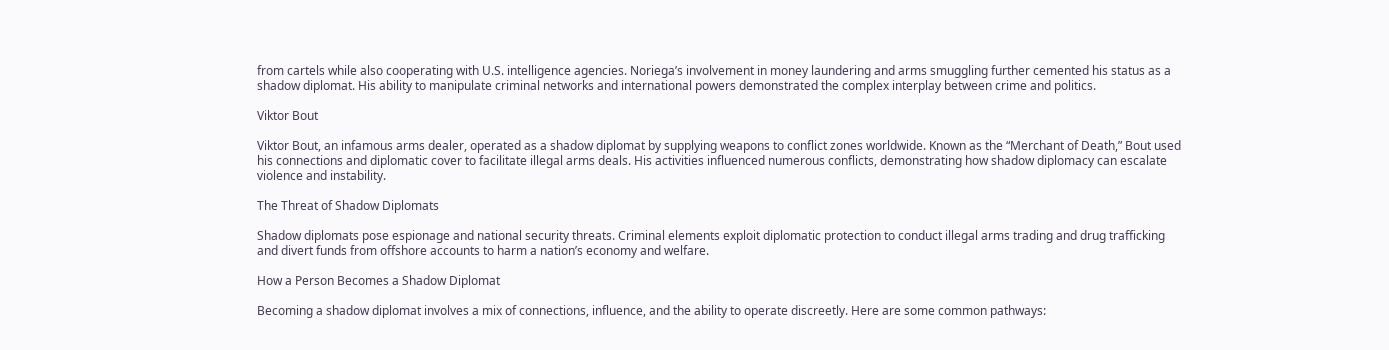from cartels while also cooperating with U.S. intelligence agencies. Noriega’s involvement in money laundering and arms smuggling further cemented his status as a shadow diplomat. His ability to manipulate criminal networks and international powers demonstrated the complex interplay between crime and politics.

Viktor Bout

Viktor Bout, an infamous arms dealer, operated as a shadow diplomat by supplying weapons to conflict zones worldwide. Known as the “Merchant of Death,” Bout used his connections and diplomatic cover to facilitate illegal arms deals. His activities influenced numerous conflicts, demonstrating how shadow diplomacy can escalate violence and instability.

The Threat of Shadow Diplomats

Shadow diplomats pose espionage and national security threats. Criminal elements exploit diplomatic protection to conduct illegal arms trading and drug trafficking and divert funds from offshore accounts to harm a nation’s economy and welfare.

How a Person Becomes a Shadow Diplomat

Becoming a shadow diplomat involves a mix of connections, influence, and the ability to operate discreetly. Here are some common pathways: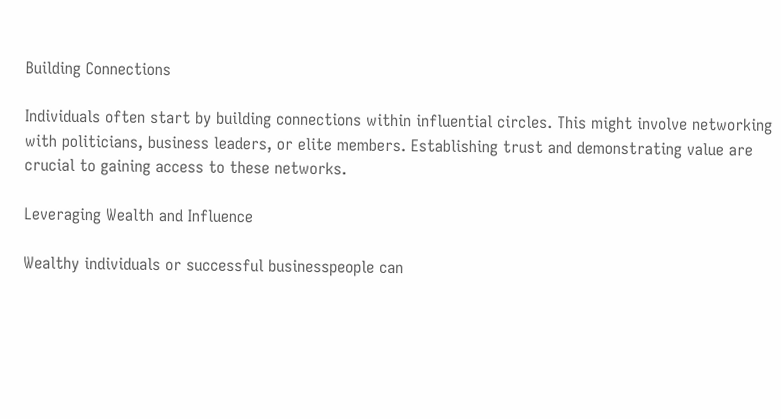Building Connections

Individuals often start by building connections within influential circles. This might involve networking with politicians, business leaders, or elite members. Establishing trust and demonstrating value are crucial to gaining access to these networks.

Leveraging Wealth and Influence

Wealthy individuals or successful businesspeople can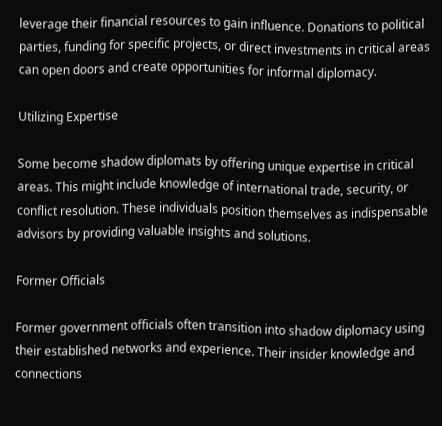leverage their financial resources to gain influence. Donations to political parties, funding for specific projects, or direct investments in critical areas can open doors and create opportunities for informal diplomacy.

Utilizing Expertise

Some become shadow diplomats by offering unique expertise in critical areas. This might include knowledge of international trade, security, or conflict resolution. These individuals position themselves as indispensable advisors by providing valuable insights and solutions.

Former Officials

Former government officials often transition into shadow diplomacy using their established networks and experience. Their insider knowledge and connections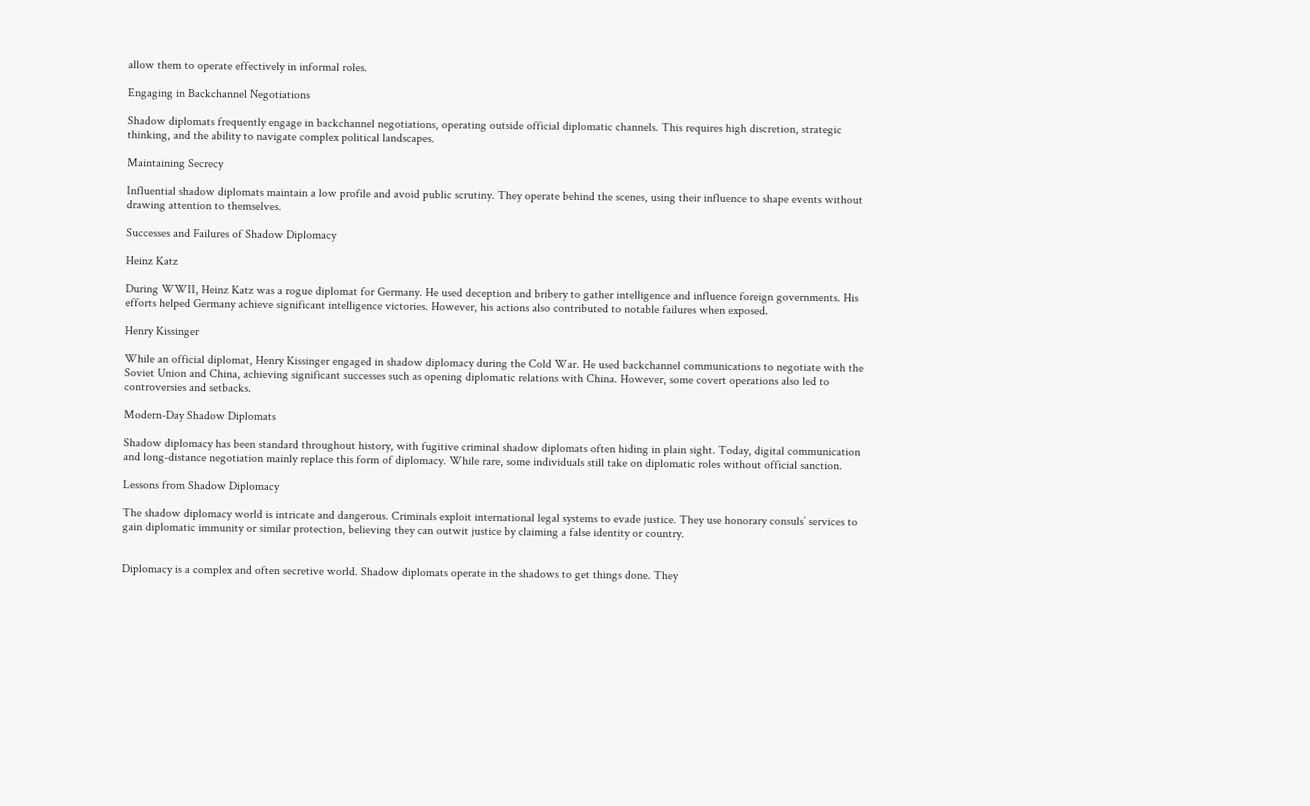allow them to operate effectively in informal roles.

Engaging in Backchannel Negotiations

Shadow diplomats frequently engage in backchannel negotiations, operating outside official diplomatic channels. This requires high discretion, strategic thinking, and the ability to navigate complex political landscapes.

Maintaining Secrecy

Influential shadow diplomats maintain a low profile and avoid public scrutiny. They operate behind the scenes, using their influence to shape events without drawing attention to themselves.

Successes and Failures of Shadow Diplomacy

Heinz Katz

During WWII, Heinz Katz was a rogue diplomat for Germany. He used deception and bribery to gather intelligence and influence foreign governments. His efforts helped Germany achieve significant intelligence victories. However, his actions also contributed to notable failures when exposed.

Henry Kissinger

While an official diplomat, Henry Kissinger engaged in shadow diplomacy during the Cold War. He used backchannel communications to negotiate with the Soviet Union and China, achieving significant successes such as opening diplomatic relations with China. However, some covert operations also led to controversies and setbacks.

Modern-Day Shadow Diplomats

Shadow diplomacy has been standard throughout history, with fugitive criminal shadow diplomats often hiding in plain sight. Today, digital communication and long-distance negotiation mainly replace this form of diplomacy. While rare, some individuals still take on diplomatic roles without official sanction.

Lessons from Shadow Diplomacy

The shadow diplomacy world is intricate and dangerous. Criminals exploit international legal systems to evade justice. They use honorary consuls’ services to gain diplomatic immunity or similar protection, believing they can outwit justice by claiming a false identity or country.


Diplomacy is a complex and often secretive world. Shadow diplomats operate in the shadows to get things done. They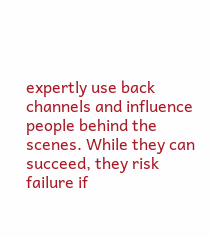expertly use back channels and influence people behind the scenes. While they can succeed, they risk failure if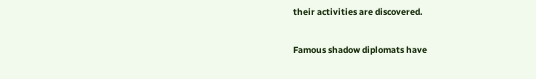their activities are discovered.

Famous shadow diplomats have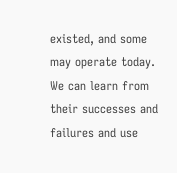existed, and some may operate today. We can learn from their successes and failures and use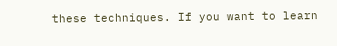these techniques. If you want to learn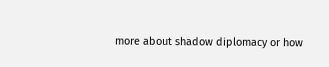more about shadow diplomacy or how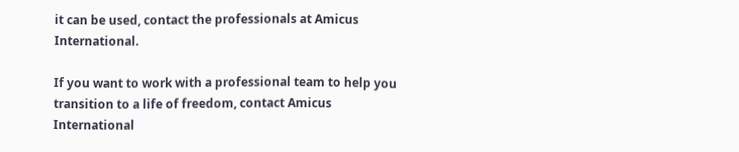it can be used, contact the professionals at Amicus International.

If you want to work with a professional team to help you transition to a life of freedom, contact Amicus International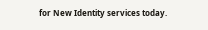for New Identity services today.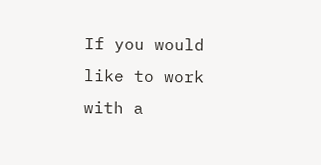If you would like to work with a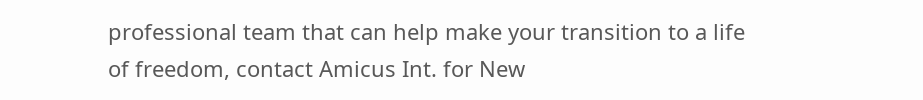professional team that can help make your transition to a life of freedom, contact Amicus Int. for New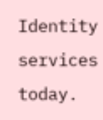Identity services today.